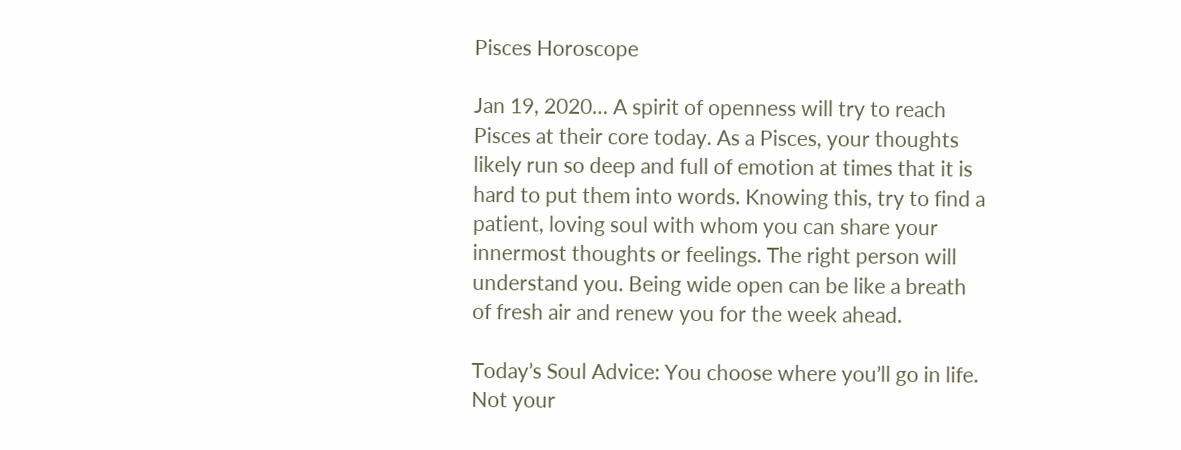Pisces Horoscope

Jan 19, 2020… A spirit of openness will try to reach Pisces at their core today. As a Pisces, your thoughts likely run so deep and full of emotion at times that it is hard to put them into words. Knowing this, try to find a patient, loving soul with whom you can share your innermost thoughts or feelings. The right person will understand you. Being wide open can be like a breath of fresh air and renew you for the week ahead.

Today’s Soul Advice: You choose where you’ll go in life. Not your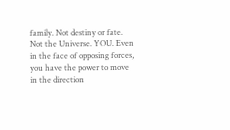family. Not destiny or fate. Not the Universe. YOU. Even in the face of opposing forces, you have the power to move in the direction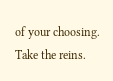of your choosing. Take the reins.